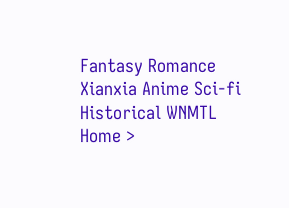Fantasy Romance Xianxia Anime Sci-fi Historical WNMTL
Home >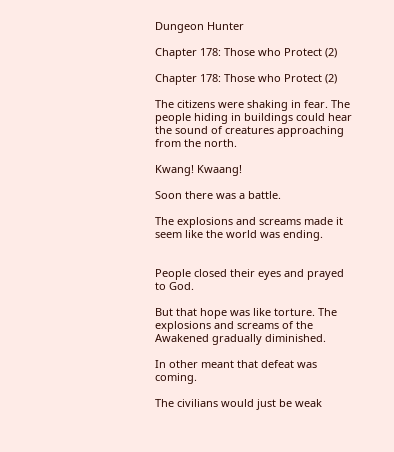Dungeon Hunter

Chapter 178: Those who Protect (2)

Chapter 178: Those who Protect (2)

The citizens were shaking in fear. The people hiding in buildings could hear the sound of creatures approaching from the north.

Kwang! Kwaang!

Soon there was a battle.

The explosions and screams made it seem like the world was ending.


People closed their eyes and prayed to God.

But that hope was like torture. The explosions and screams of the Awakened gradually diminished.

In other meant that defeat was coming.

The civilians would just be weak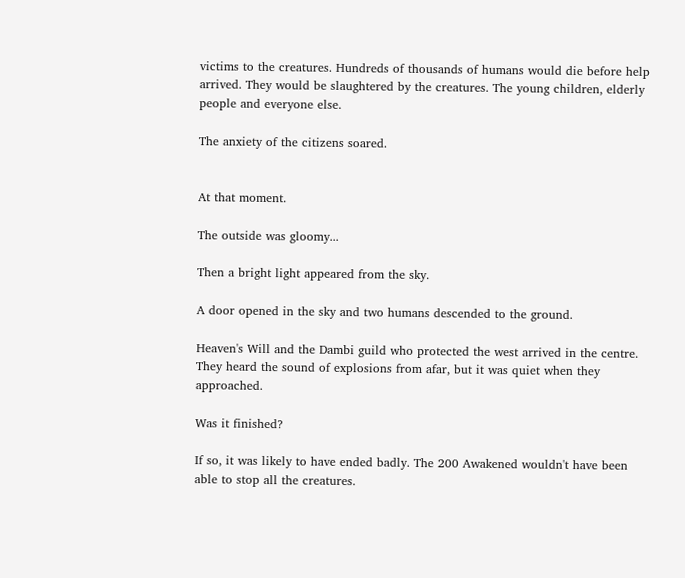victims to the creatures. Hundreds of thousands of humans would die before help arrived. They would be slaughtered by the creatures. The young children, elderly people and everyone else.

The anxiety of the citizens soared.


At that moment.

The outside was gloomy...

Then a bright light appeared from the sky.

A door opened in the sky and two humans descended to the ground.

Heaven's Will and the Dambi guild who protected the west arrived in the centre. They heard the sound of explosions from afar, but it was quiet when they approached.

Was it finished?

If so, it was likely to have ended badly. The 200 Awakened wouldn't have been able to stop all the creatures.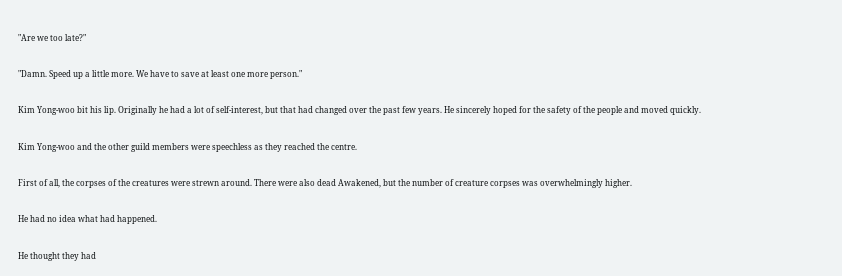"Are we too late?"

"Damn. Speed up a little more. We have to save at least one more person."

Kim Yong-woo bit his lip. Originally he had a lot of self-interest, but that had changed over the past few years. He sincerely hoped for the safety of the people and moved quickly.

Kim Yong-woo and the other guild members were speechless as they reached the centre.

First of all, the corpses of the creatures were strewn around. There were also dead Awakened, but the number of creature corpses was overwhelmingly higher.

He had no idea what had happened.

He thought they had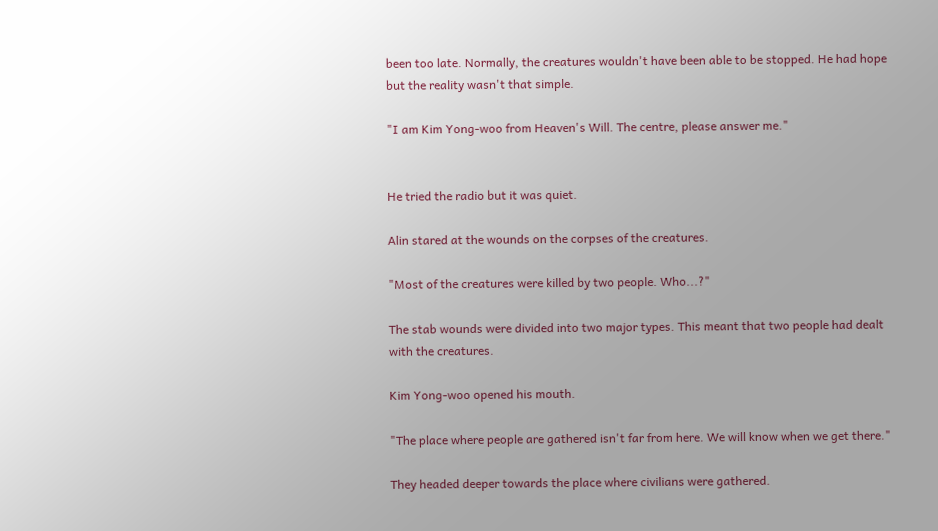been too late. Normally, the creatures wouldn't have been able to be stopped. He had hope but the reality wasn't that simple.

"I am Kim Yong-woo from Heaven's Will. The centre, please answer me."


He tried the radio but it was quiet.

Alin stared at the wounds on the corpses of the creatures.

"Most of the creatures were killed by two people. Who...?"

The stab wounds were divided into two major types. This meant that two people had dealt with the creatures.

Kim Yong-woo opened his mouth.

"The place where people are gathered isn't far from here. We will know when we get there."

They headed deeper towards the place where civilians were gathered.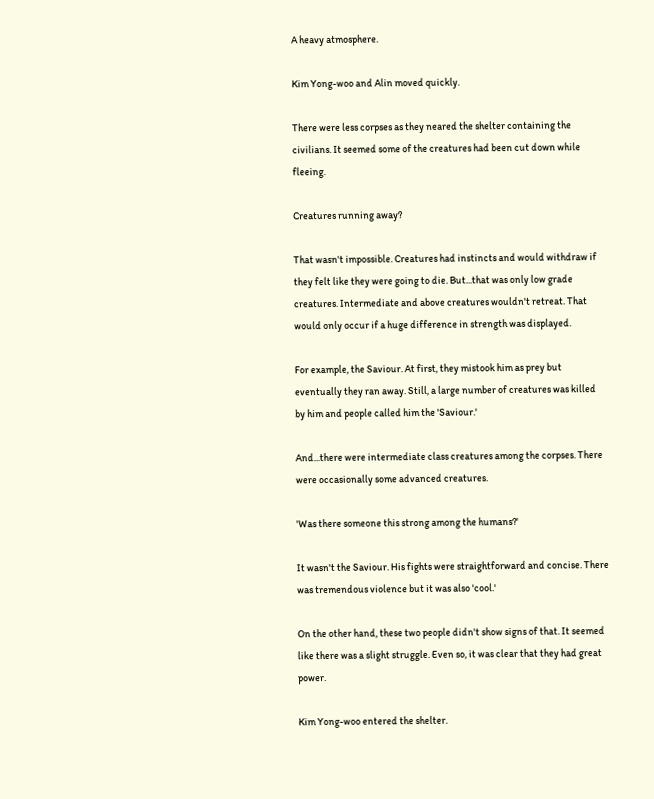A heavy atmosphere.

Kim Yong-woo and Alin moved quickly.

There were less corpses as they neared the shelter containing the civilians. It seemed some of the creatures had been cut down while fleeing.

Creatures running away?

That wasn't impossible. Creatures had instincts and would withdraw if they felt like they were going to die. But...that was only low grade creatures. Intermediate and above creatures wouldn't retreat. That would only occur if a huge difference in strength was displayed.

For example, the Saviour. At first, they mistook him as prey but eventually they ran away. Still, a large number of creatures was killed by him and people called him the 'Saviour.'

And...there were intermediate class creatures among the corpses. There were occasionally some advanced creatures.

'Was there someone this strong among the humans?'

It wasn't the Saviour. His fights were straightforward and concise. There was tremendous violence but it was also 'cool.'

On the other hand, these two people didn't show signs of that. It seemed like there was a slight struggle. Even so, it was clear that they had great power.

Kim Yong-woo entered the shelter.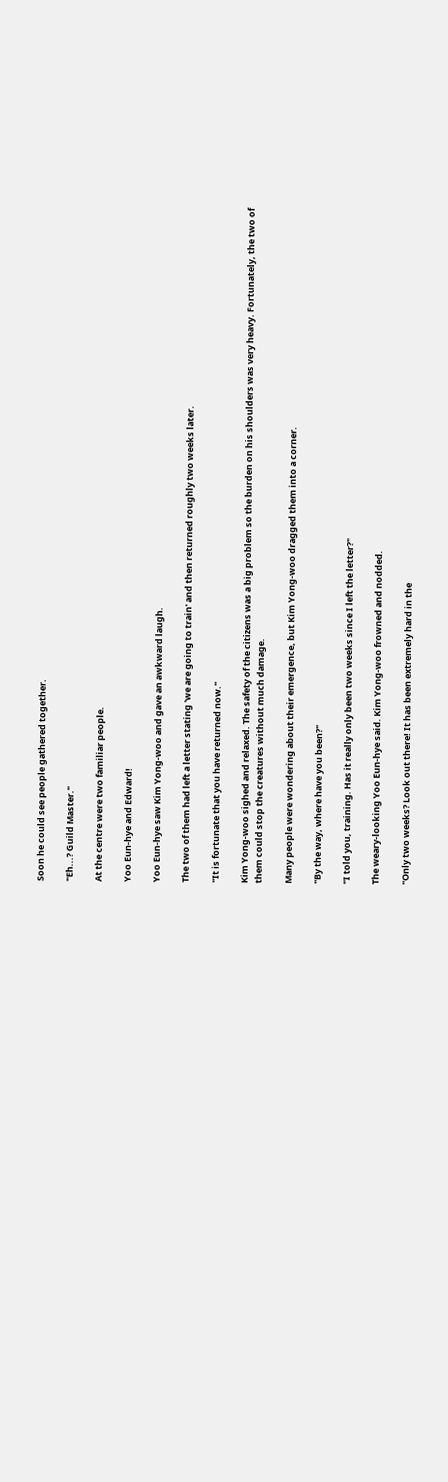Soon he could see people gathered together.

"Eh...? Guild Master."

At the centre were two familiar people.

Yoo Eun-hye and Edward!

Yoo Eun-hye saw Kim Yong-woo and gave an awkward laugh.

The two of them had left a letter stating 'we are going to train' and then returned roughly two weeks later.

"It is fortunate that you have returned now."

Kim Yong-woo sighed and relaxed. The safety of the citizens was a big problem so the burden on his shoulders was very heavy. Fortunately, the two of them could stop the creatures without much damage.

Many people were wondering about their emergence, but Kim Yong-woo dragged them into a corner.

"By the way, where have you been?"

"I told you, training. Has it really only been two weeks since I left the letter?"

The weary-looking Yoo Eun-hye said. Kim Yong-woo frowned and nodded.

"Only two weeks? Look out there! It has been extremely hard in the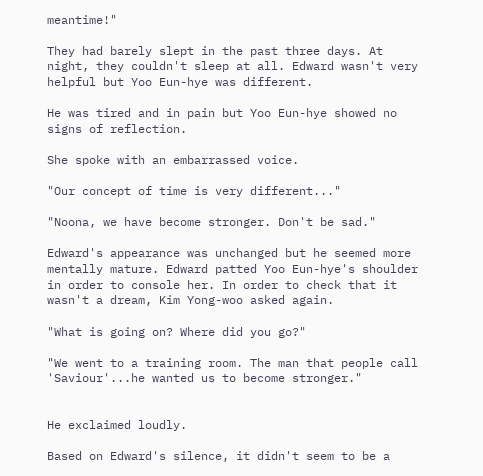meantime!"

They had barely slept in the past three days. At night, they couldn't sleep at all. Edward wasn't very helpful but Yoo Eun-hye was different.

He was tired and in pain but Yoo Eun-hye showed no signs of reflection.

She spoke with an embarrassed voice.

"Our concept of time is very different..."

"Noona, we have become stronger. Don't be sad."

Edward's appearance was unchanged but he seemed more mentally mature. Edward patted Yoo Eun-hye's shoulder in order to console her. In order to check that it wasn't a dream, Kim Yong-woo asked again.

"What is going on? Where did you go?"

"We went to a training room. The man that people call 'Saviour'...he wanted us to become stronger."


He exclaimed loudly.

Based on Edward's silence, it didn't seem to be a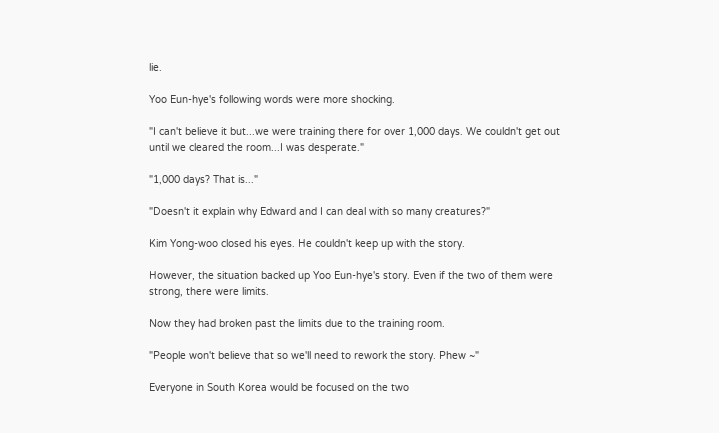lie.

Yoo Eun-hye's following words were more shocking.

"I can't believe it but...we were training there for over 1,000 days. We couldn't get out until we cleared the room...I was desperate."

"1,000 days? That is..."

"Doesn't it explain why Edward and I can deal with so many creatures?"

Kim Yong-woo closed his eyes. He couldn't keep up with the story.

However, the situation backed up Yoo Eun-hye's story. Even if the two of them were strong, there were limits.

Now they had broken past the limits due to the training room.

"People won't believe that so we'll need to rework the story. Phew ~"

Everyone in South Korea would be focused on the two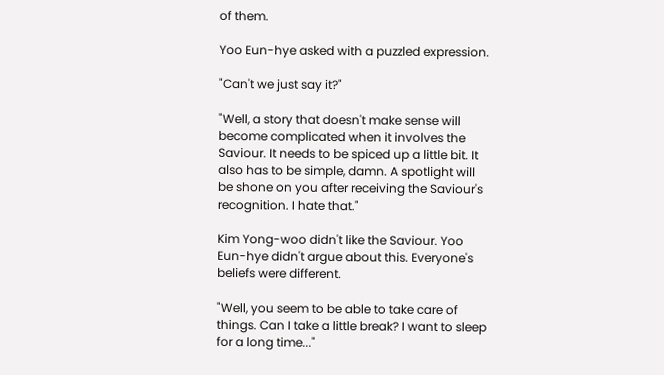of them.

Yoo Eun-hye asked with a puzzled expression.

"Can't we just say it?"

"Well, a story that doesn't make sense will become complicated when it involves the Saviour. It needs to be spiced up a little bit. It also has to be simple, damn. A spotlight will be shone on you after receiving the Saviour's recognition. I hate that."

Kim Yong-woo didn't like the Saviour. Yoo Eun-hye didn't argue about this. Everyone's beliefs were different.

"Well, you seem to be able to take care of things. Can I take a little break? I want to sleep for a long time..."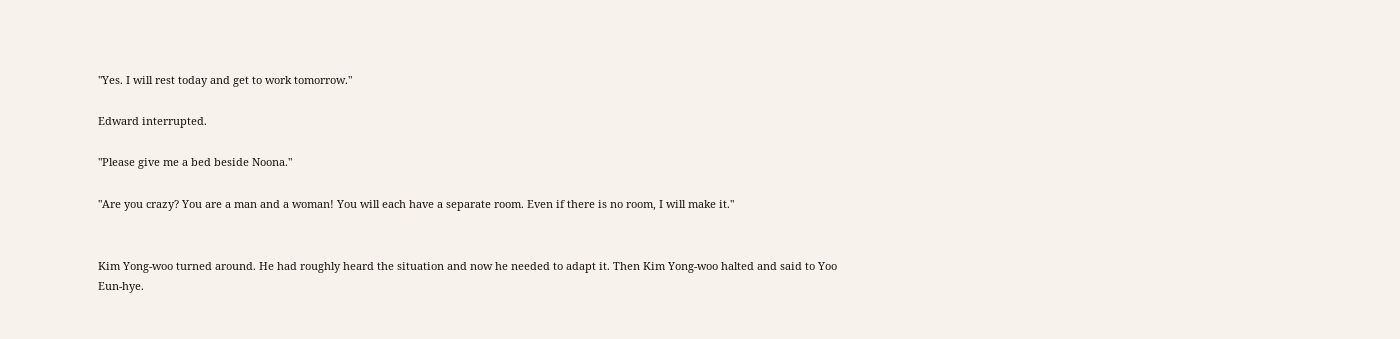"Yes. I will rest today and get to work tomorrow."

Edward interrupted.

"Please give me a bed beside Noona."

"Are you crazy? You are a man and a woman! You will each have a separate room. Even if there is no room, I will make it."


Kim Yong-woo turned around. He had roughly heard the situation and now he needed to adapt it. Then Kim Yong-woo halted and said to Yoo Eun-hye.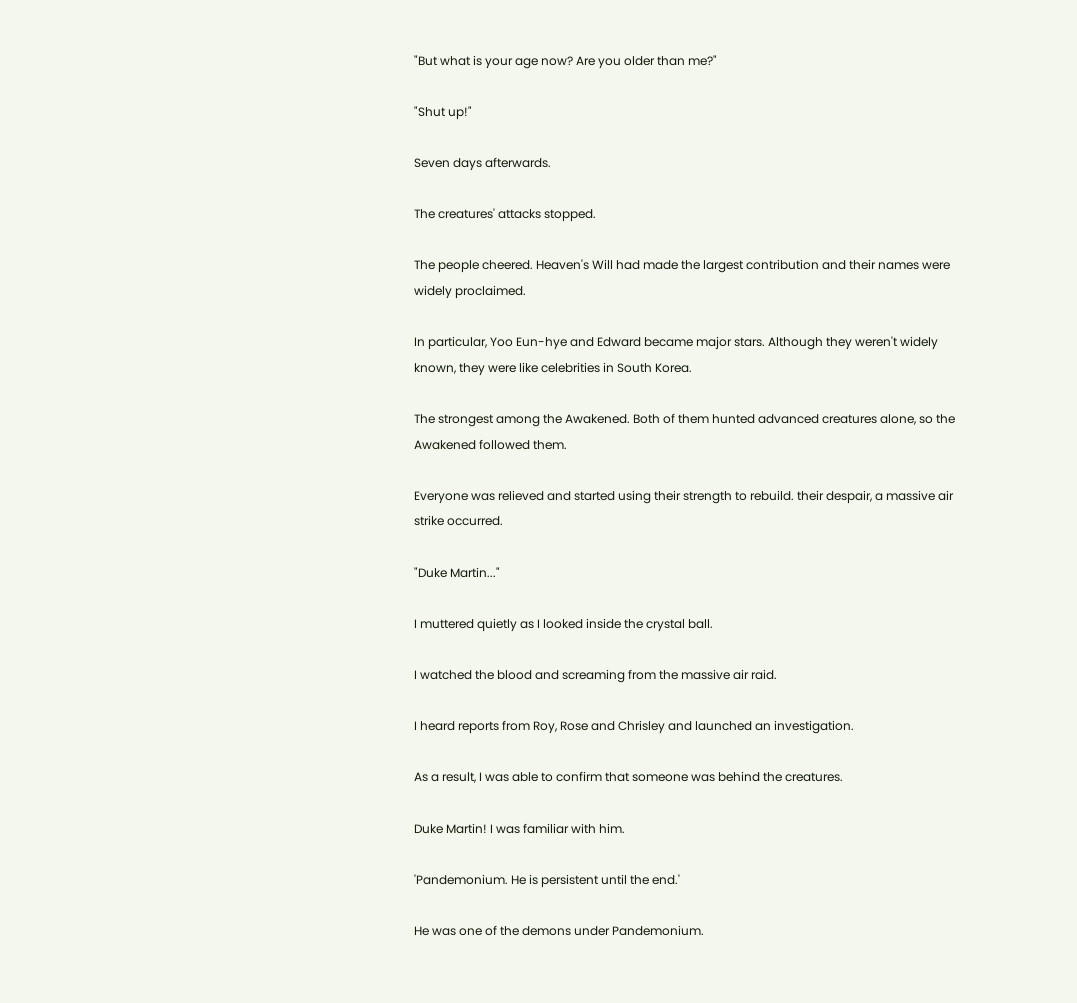"But what is your age now? Are you older than me?"

"Shut up!"

Seven days afterwards.

The creatures' attacks stopped.

The people cheered. Heaven's Will had made the largest contribution and their names were widely proclaimed.

In particular, Yoo Eun-hye and Edward became major stars. Although they weren't widely known, they were like celebrities in South Korea.

The strongest among the Awakened. Both of them hunted advanced creatures alone, so the Awakened followed them.

Everyone was relieved and started using their strength to rebuild. their despair, a massive air strike occurred.

"Duke Martin..."

I muttered quietly as I looked inside the crystal ball.

I watched the blood and screaming from the massive air raid.

I heard reports from Roy, Rose and Chrisley and launched an investigation.

As a result, I was able to confirm that someone was behind the creatures.

Duke Martin! I was familiar with him.

'Pandemonium. He is persistent until the end.'

He was one of the demons under Pandemonium.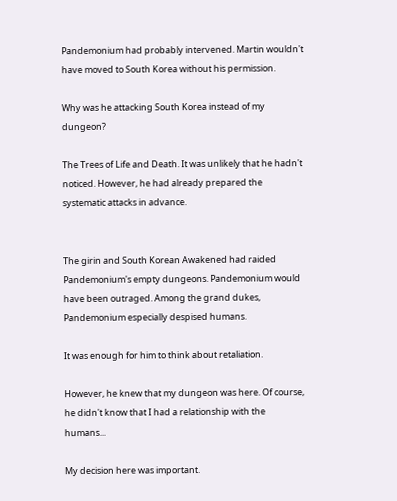Pandemonium had probably intervened. Martin wouldn't have moved to South Korea without his permission.

Why was he attacking South Korea instead of my dungeon?

The Trees of Life and Death. It was unlikely that he hadn't noticed. However, he had already prepared the systematic attacks in advance.


The girin and South Korean Awakened had raided Pandemonium's empty dungeons. Pandemonium would have been outraged. Among the grand dukes, Pandemonium especially despised humans.

It was enough for him to think about retaliation.

However, he knew that my dungeon was here. Of course, he didn't know that I had a relationship with the humans...

My decision here was important.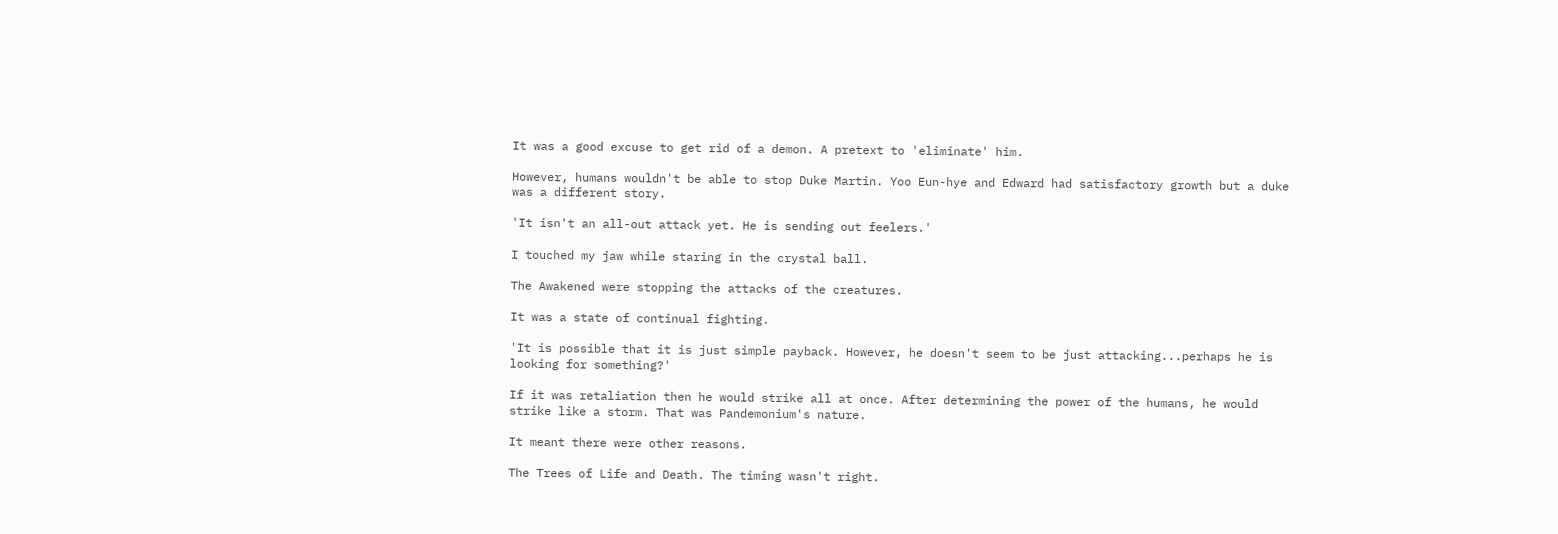It was a good excuse to get rid of a demon. A pretext to 'eliminate' him.

However, humans wouldn't be able to stop Duke Martin. Yoo Eun-hye and Edward had satisfactory growth but a duke was a different story.

'It isn't an all-out attack yet. He is sending out feelers.'

I touched my jaw while staring in the crystal ball.

The Awakened were stopping the attacks of the creatures.

It was a state of continual fighting.

'It is possible that it is just simple payback. However, he doesn't seem to be just attacking...perhaps he is looking for something?'

If it was retaliation then he would strike all at once. After determining the power of the humans, he would strike like a storm. That was Pandemonium's nature.

It meant there were other reasons.

The Trees of Life and Death. The timing wasn't right.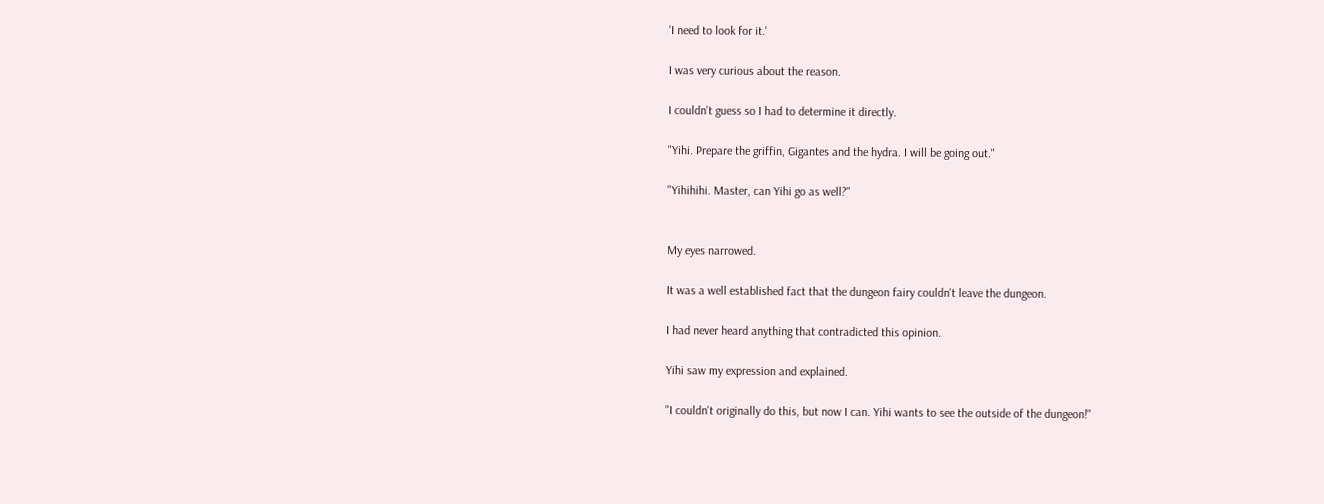'I need to look for it.'

I was very curious about the reason.

I couldn't guess so I had to determine it directly.

"Yihi. Prepare the griffin, Gigantes and the hydra. I will be going out."

"Yihihihi. Master, can Yihi go as well?"


My eyes narrowed.

It was a well established fact that the dungeon fairy couldn't leave the dungeon.

I had never heard anything that contradicted this opinion.

Yihi saw my expression and explained.

"I couldn't originally do this, but now I can. Yihi wants to see the outside of the dungeon!"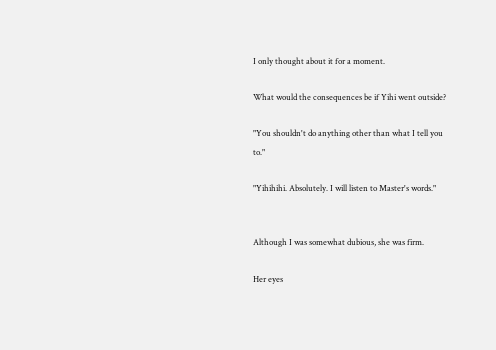I only thought about it for a moment.

What would the consequences be if Yihi went outside?

"You shouldn't do anything other than what I tell you to."

"Yihihihi. Absolutely. I will listen to Master's words."


Although I was somewhat dubious, she was firm.

Her eyes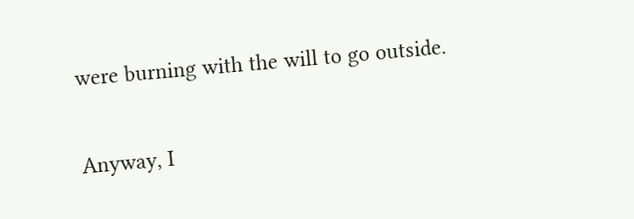were burning with the will to go outside.

Anyway, I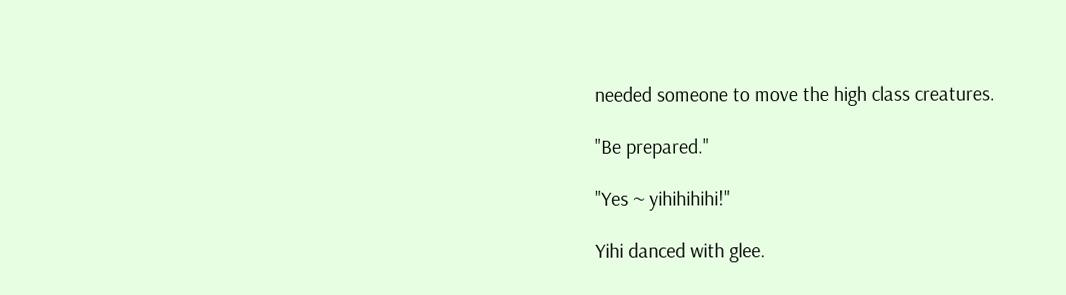needed someone to move the high class creatures.

"Be prepared."

"Yes ~ yihihihihi!"

Yihi danced with glee.